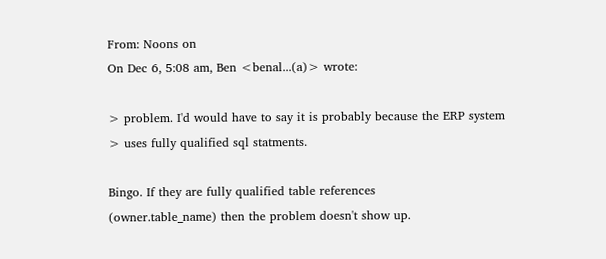From: Noons on
On Dec 6, 5:08 am, Ben <benal...(a)> wrote:

> problem. I'd would have to say it is probably because the ERP system
> uses fully qualified sql statments.

Bingo. If they are fully qualified table references
(owner.table_name) then the problem doesn't show up.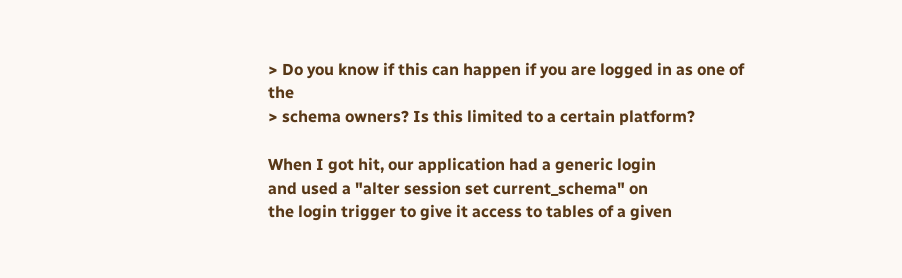> Do you know if this can happen if you are logged in as one of the
> schema owners? Is this limited to a certain platform?

When I got hit, our application had a generic login
and used a "alter session set current_schema" on
the login trigger to give it access to tables of a given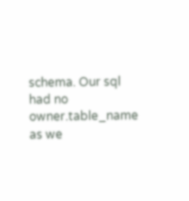schema. Our sql had no owner.table_name as we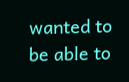wanted to be able to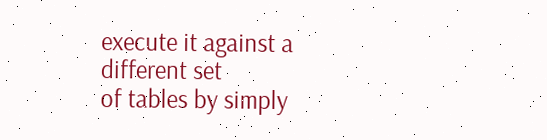execute it against a different set
of tables by simply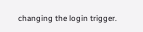changing the login trigger.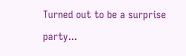Turned out to be a surprise party...